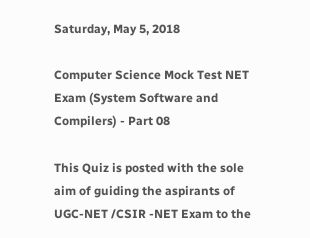Saturday, May 5, 2018

Computer Science Mock Test NET Exam (System Software and Compilers) - Part 08

This Quiz is posted with the sole aim of guiding the aspirants of UGC-NET /CSIR -NET Exam to the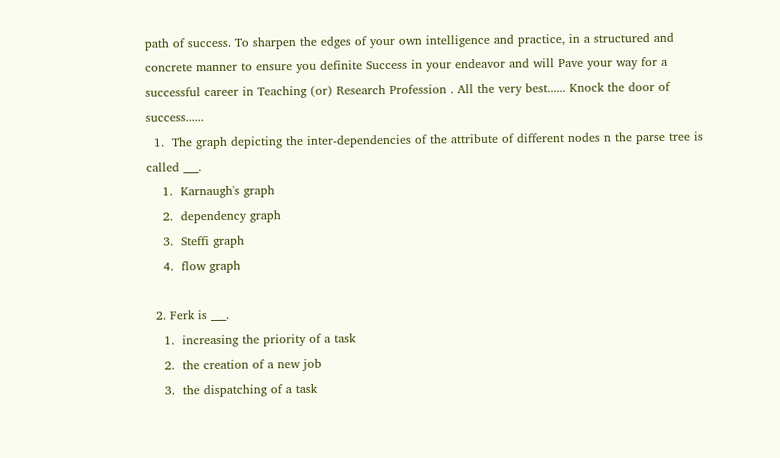path of success. To sharpen the edges of your own intelligence and practice, in a structured and concrete manner to ensure you definite Success in your endeavor and will Pave your way for a successful career in Teaching (or) Research Profession . All the very best...... Knock the door of success......
  1.  The graph depicting the inter-dependencies of the attribute of different nodes n the parse tree is called ___.
    1.  Karnaugh's graph
    2.  dependency graph
    3.  Steffi graph
    4.  flow graph

  2. Ferk is ___.
    1.  increasing the priority of a task
    2.  the creation of a new job
    3.  the dispatching of a task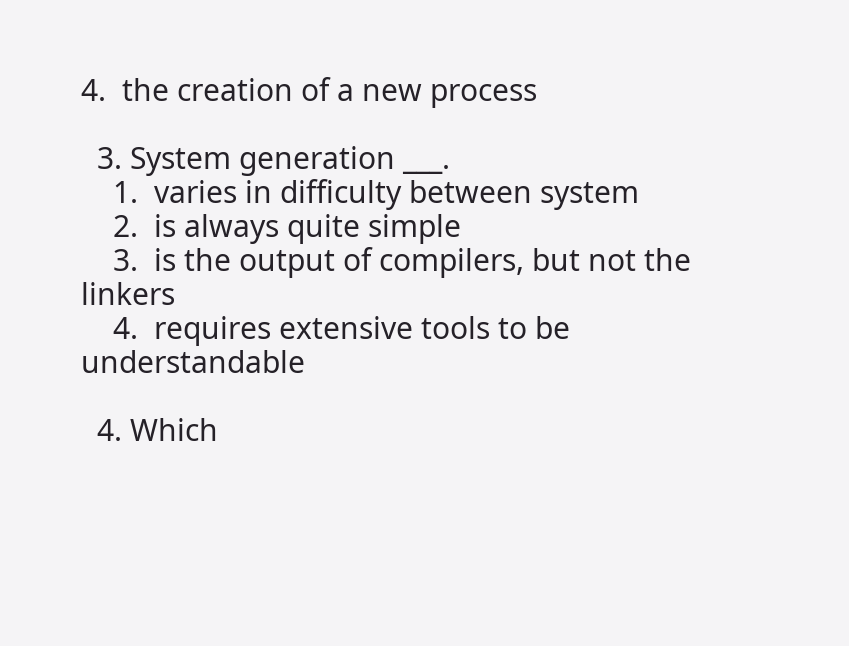4.  the creation of a new process

  3. System generation ___.
    1.  varies in difficulty between system
    2.  is always quite simple
    3.  is the output of compilers, but not the linkers
    4.  requires extensive tools to be understandable

  4. Which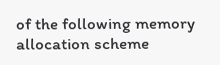of the following memory allocation scheme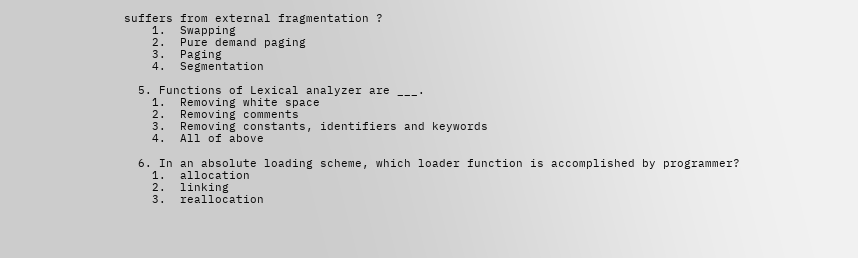suffers from external fragmentation ?
    1.  Swapping
    2.  Pure demand paging
    3.  Paging
    4.  Segmentation

  5. Functions of Lexical analyzer are ___.
    1.  Removing white space
    2.  Removing comments
    3.  Removing constants, identifiers and keywords
    4.  All of above

  6. In an absolute loading scheme, which loader function is accomplished by programmer?
    1.  allocation
    2.  linking
    3.  reallocation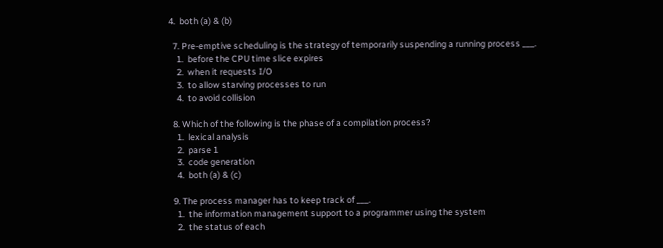4.  both (a) & (b)

  7. Pre-emptive scheduling is the strategy of temporarily suspending a running process ___.
    1.  before the CPU time slice expires
    2.  when it requests I/O
    3.  to allow starving processes to run
    4.  to avoid collision

  8. Which of the following is the phase of a compilation process?
    1.  lexical analysis
    2.  parse 1
    3.  code generation
    4.  both (a) & (c)

  9. The process manager has to keep track of ___.
    1.  the information management support to a programmer using the system
    2.  the status of each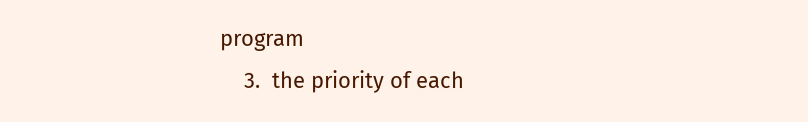program
    3.  the priority of each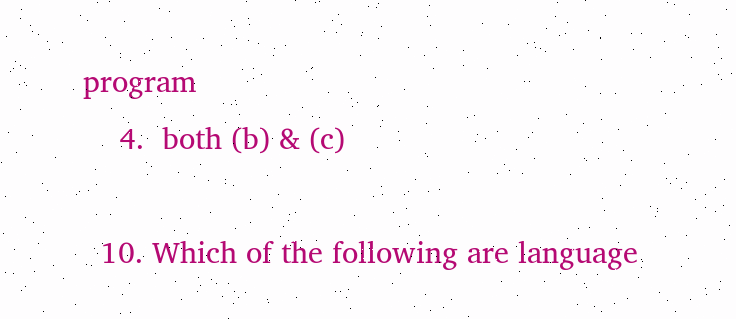program
    4.  both (b) & (c)

  10. Which of the following are language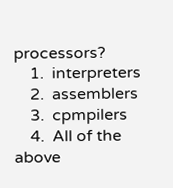processors?
    1.  interpreters
    2.  assemblers
    3.  cpmpilers
    4.  All of the above